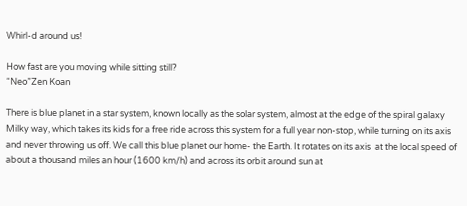Whirl-d around us!

How fast are you moving while sitting still?
“Neo”Zen Koan

There is blue planet in a star system, known locally as the solar system, almost at the edge of the spiral galaxy Milky way, which takes its kids for a free ride across this system for a full year non-stop, while turning on its axis and never throwing us off. We call this blue planet our home- the Earth. It rotates on its axis  at the local speed of about a thousand miles an hour (1600 km/h) and across its orbit around sun at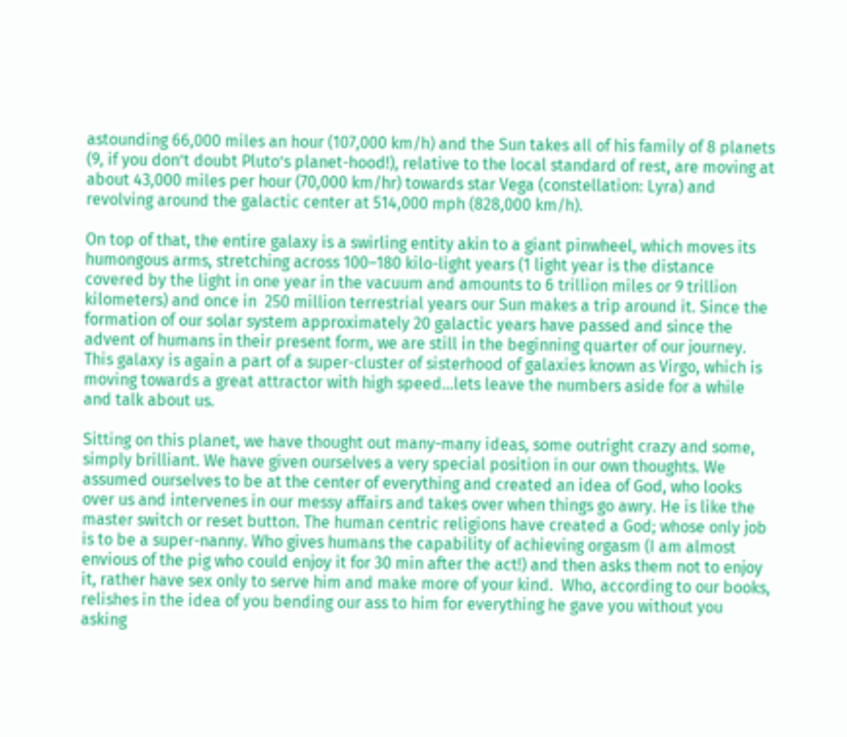astounding 66,000 miles an hour (107,000 km/h) and the Sun takes all of his family of 8 planets (9, if you don’t doubt Pluto’s planet-hood!), relative to the local standard of rest, are moving at about 43,000 miles per hour (70,000 km/hr) towards star Vega (constellation: Lyra) and revolving around the galactic center at 514,000 mph (828,000 km/h).

On top of that, the entire galaxy is a swirling entity akin to a giant pinwheel, which moves its humongous arms, stretching across 100–180 kilo-light years (1 light year is the distance covered by the light in one year in the vacuum and amounts to 6 trillion miles or 9 trillion kilometers) and once in  250 million terrestrial years our Sun makes a trip around it. Since the formation of our solar system approximately 20 galactic years have passed and since the advent of humans in their present form, we are still in the beginning quarter of our journey. This galaxy is again a part of a super-cluster of sisterhood of galaxies known as Virgo, which is moving towards a great attractor with high speed…lets leave the numbers aside for a while and talk about us.

Sitting on this planet, we have thought out many-many ideas, some outright crazy and some, simply brilliant. We have given ourselves a very special position in our own thoughts. We assumed ourselves to be at the center of everything and created an idea of God, who looks over us and intervenes in our messy affairs and takes over when things go awry. He is like the master switch or reset button. The human centric religions have created a God; whose only job is to be a super-nanny. Who gives humans the capability of achieving orgasm (I am almost envious of the pig who could enjoy it for 30 min after the act!) and then asks them not to enjoy it, rather have sex only to serve him and make more of your kind.  Who, according to our books, relishes in the idea of you bending our ass to him for everything he gave you without you asking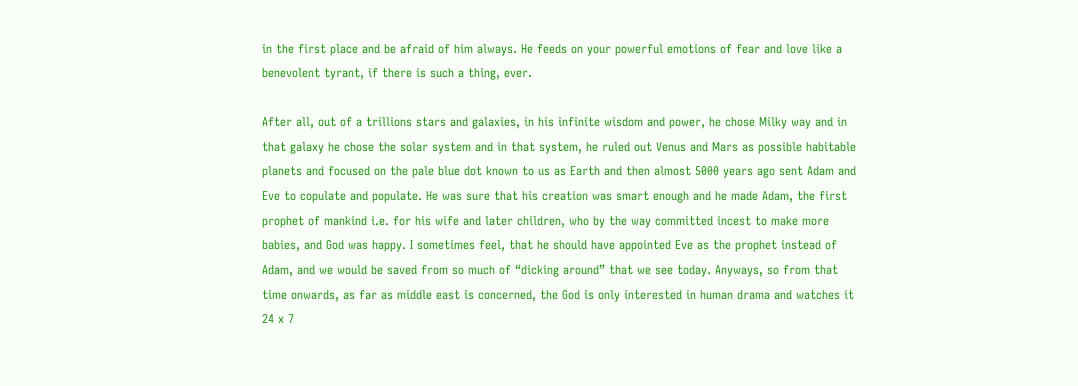in the first place and be afraid of him always. He feeds on your powerful emotions of fear and love like a benevolent tyrant, if there is such a thing, ever.

After all, out of a trillions stars and galaxies, in his infinite wisdom and power, he chose Milky way and in that galaxy he chose the solar system and in that system, he ruled out Venus and Mars as possible habitable planets and focused on the pale blue dot known to us as Earth and then almost 5000 years ago sent Adam and Eve to copulate and populate. He was sure that his creation was smart enough and he made Adam, the first prophet of mankind i.e. for his wife and later children, who by the way committed incest to make more babies, and God was happy. I sometimes feel, that he should have appointed Eve as the prophet instead of Adam, and we would be saved from so much of “dicking around” that we see today. Anyways, so from that time onwards, as far as middle east is concerned, the God is only interested in human drama and watches it 24 x 7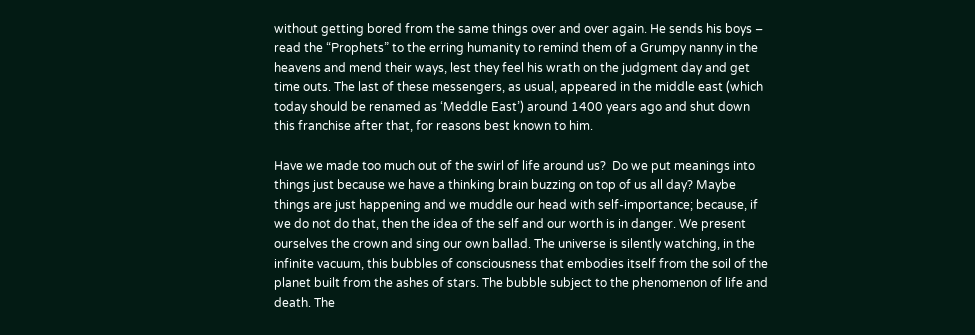without getting bored from the same things over and over again. He sends his boys – read the “Prophets” to the erring humanity to remind them of a Grumpy nanny in the heavens and mend their ways, lest they feel his wrath on the judgment day and get time outs. The last of these messengers, as usual, appeared in the middle east (which today should be renamed as ‘Meddle East’) around 1400 years ago and shut down this franchise after that, for reasons best known to him.

Have we made too much out of the swirl of life around us?  Do we put meanings into things just because we have a thinking brain buzzing on top of us all day? Maybe things are just happening and we muddle our head with self-importance; because, if we do not do that, then the idea of the self and our worth is in danger. We present ourselves the crown and sing our own ballad. The universe is silently watching, in the infinite vacuum, this bubbles of consciousness that embodies itself from the soil of the planet built from the ashes of stars. The bubble subject to the phenomenon of life and death. The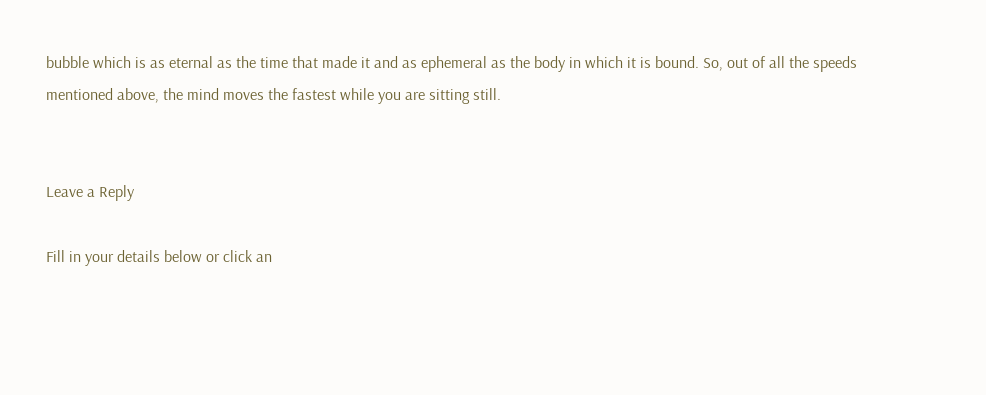bubble which is as eternal as the time that made it and as ephemeral as the body in which it is bound. So, out of all the speeds mentioned above, the mind moves the fastest while you are sitting still.


Leave a Reply

Fill in your details below or click an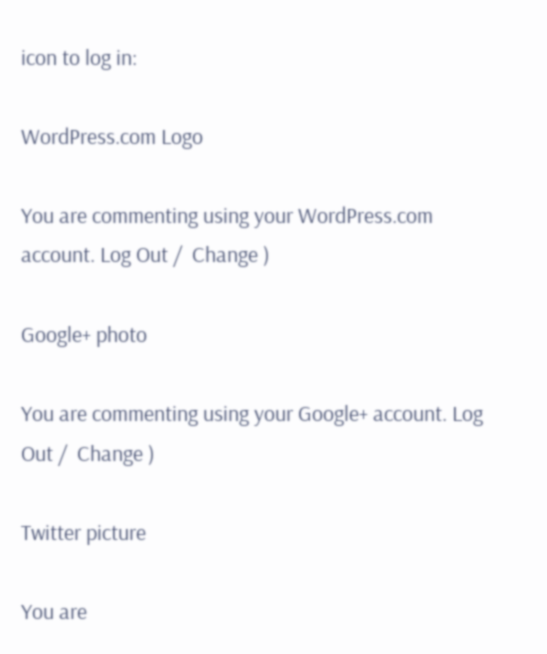icon to log in:

WordPress.com Logo

You are commenting using your WordPress.com account. Log Out /  Change )

Google+ photo

You are commenting using your Google+ account. Log Out /  Change )

Twitter picture

You are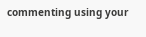commenting using your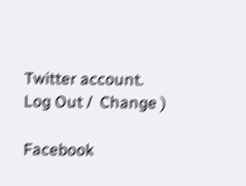Twitter account. Log Out /  Change )

Facebook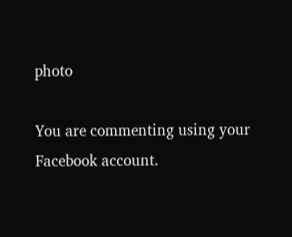photo

You are commenting using your Facebook account.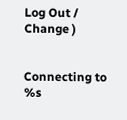Log Out /  Change )


Connecting to %s